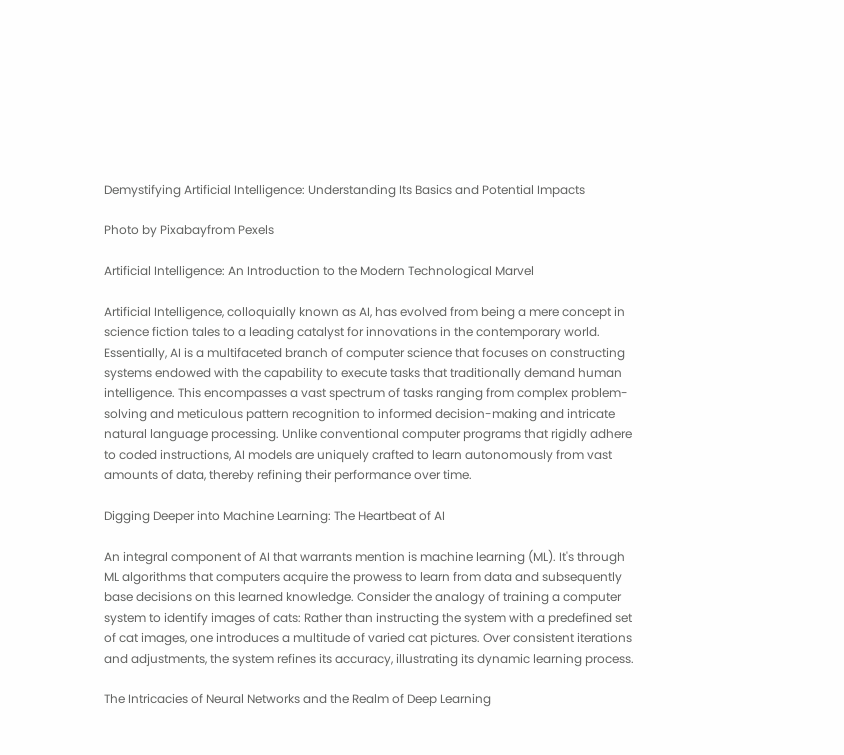Demystifying Artificial Intelligence: Understanding Its Basics and Potential Impacts

Photo by Pixabayfrom Pexels

Artificial Intelligence: An Introduction to the Modern Technological Marvel

Artificial Intelligence, colloquially known as AI, has evolved from being a mere concept in science fiction tales to a leading catalyst for innovations in the contemporary world. Essentially, AI is a multifaceted branch of computer science that focuses on constructing systems endowed with the capability to execute tasks that traditionally demand human intelligence. This encompasses a vast spectrum of tasks ranging from complex problem-solving and meticulous pattern recognition to informed decision-making and intricate natural language processing. Unlike conventional computer programs that rigidly adhere to coded instructions, AI models are uniquely crafted to learn autonomously from vast amounts of data, thereby refining their performance over time.

Digging Deeper into Machine Learning: The Heartbeat of AI

An integral component of AI that warrants mention is machine learning (ML). It's through ML algorithms that computers acquire the prowess to learn from data and subsequently base decisions on this learned knowledge. Consider the analogy of training a computer system to identify images of cats: Rather than instructing the system with a predefined set of cat images, one introduces a multitude of varied cat pictures. Over consistent iterations and adjustments, the system refines its accuracy, illustrating its dynamic learning process.

The Intricacies of Neural Networks and the Realm of Deep Learning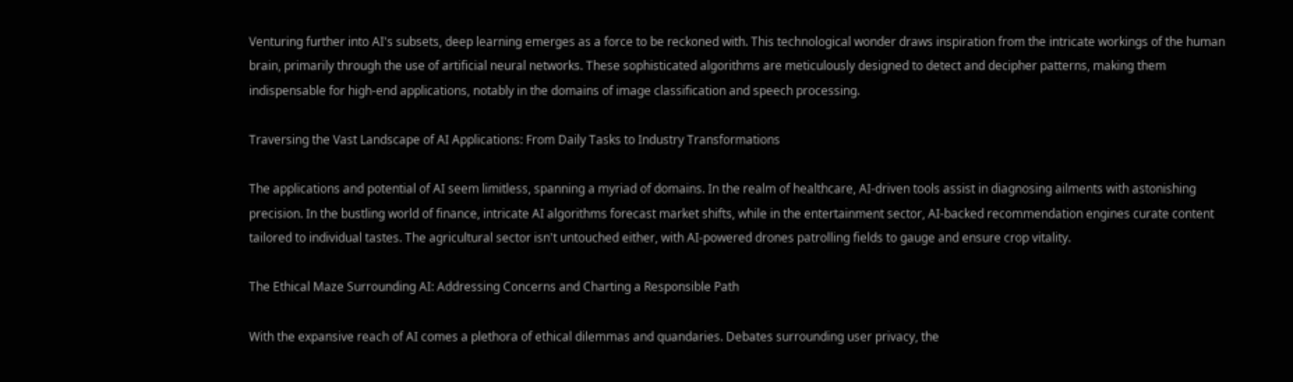Venturing further into AI's subsets, deep learning emerges as a force to be reckoned with. This technological wonder draws inspiration from the intricate workings of the human brain, primarily through the use of artificial neural networks. These sophisticated algorithms are meticulously designed to detect and decipher patterns, making them indispensable for high-end applications, notably in the domains of image classification and speech processing.

Traversing the Vast Landscape of AI Applications: From Daily Tasks to Industry Transformations

The applications and potential of AI seem limitless, spanning a myriad of domains. In the realm of healthcare, AI-driven tools assist in diagnosing ailments with astonishing precision. In the bustling world of finance, intricate AI algorithms forecast market shifts, while in the entertainment sector, AI-backed recommendation engines curate content tailored to individual tastes. The agricultural sector isn't untouched either, with AI-powered drones patrolling fields to gauge and ensure crop vitality.

The Ethical Maze Surrounding AI: Addressing Concerns and Charting a Responsible Path

With the expansive reach of AI comes a plethora of ethical dilemmas and quandaries. Debates surrounding user privacy, the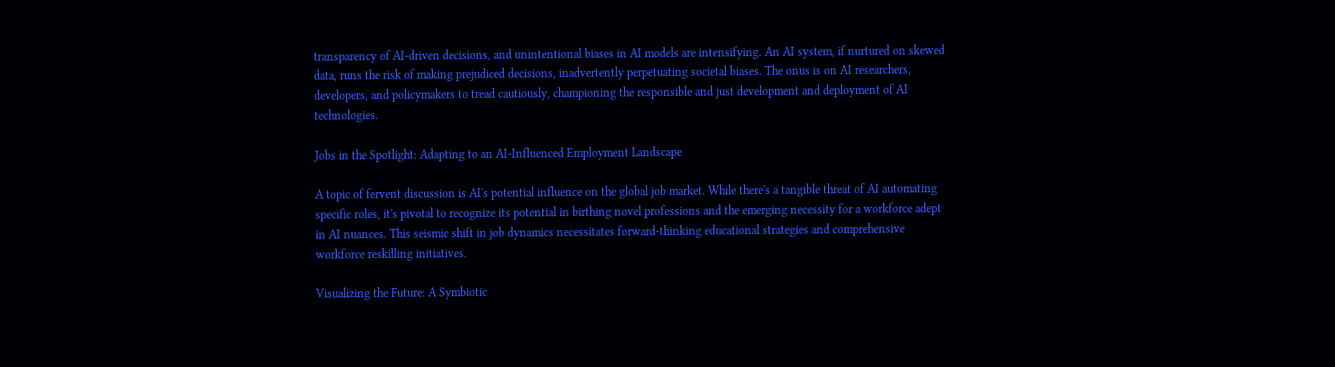transparency of AI-driven decisions, and unintentional biases in AI models are intensifying. An AI system, if nurtured on skewed data, runs the risk of making prejudiced decisions, inadvertently perpetuating societal biases. The onus is on AI researchers, developers, and policymakers to tread cautiously, championing the responsible and just development and deployment of AI technologies.

Jobs in the Spotlight: Adapting to an AI-Influenced Employment Landscape

A topic of fervent discussion is AI's potential influence on the global job market. While there's a tangible threat of AI automating specific roles, it's pivotal to recognize its potential in birthing novel professions and the emerging necessity for a workforce adept in AI nuances. This seismic shift in job dynamics necessitates forward-thinking educational strategies and comprehensive workforce reskilling initiatives.

Visualizing the Future: A Symbiotic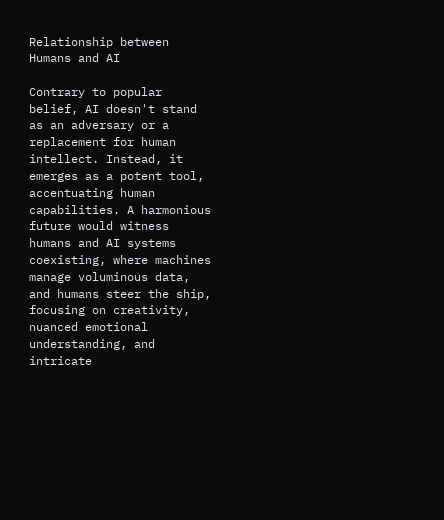Relationship between Humans and AI

Contrary to popular belief, AI doesn't stand as an adversary or a replacement for human intellect. Instead, it emerges as a potent tool, accentuating human capabilities. A harmonious future would witness humans and AI systems coexisting, where machines manage voluminous data, and humans steer the ship, focusing on creativity, nuanced emotional understanding, and intricate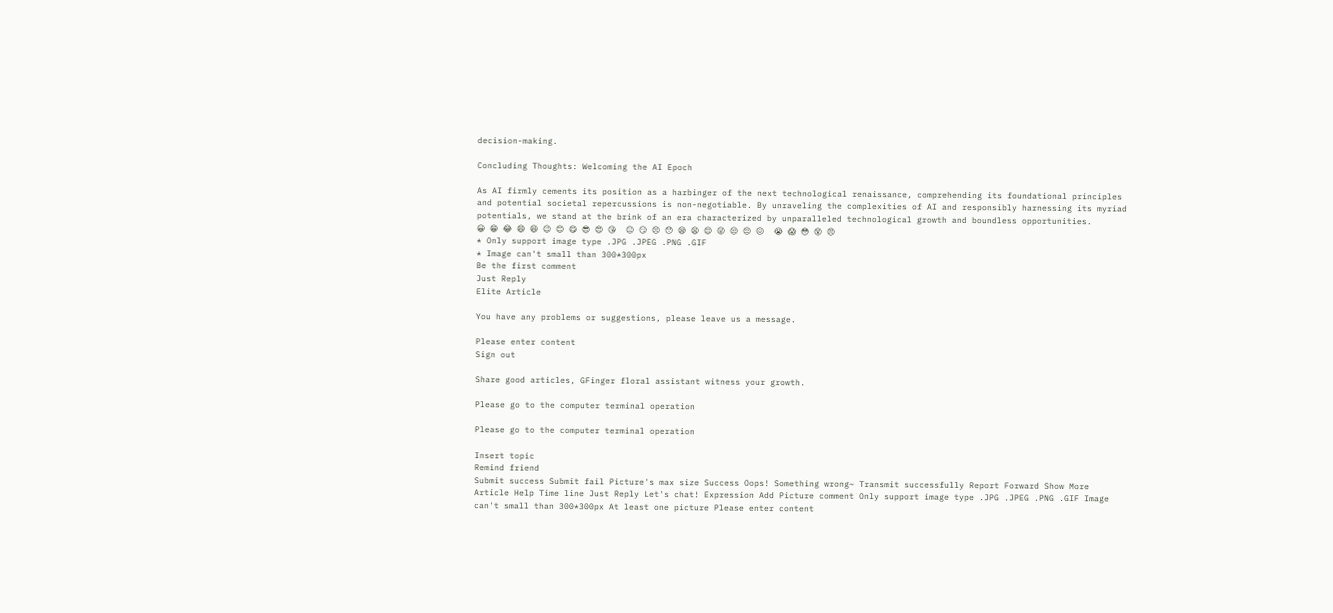decision-making.

Concluding Thoughts: Welcoming the AI Epoch

As AI firmly cements its position as a harbinger of the next technological renaissance, comprehending its foundational principles and potential societal repercussions is non-negotiable. By unraveling the complexities of AI and responsibly harnessing its myriad potentials, we stand at the brink of an era characterized by unparalleled technological growth and boundless opportunities.
😀 😁 😂 😄 😆 😉 😊 😋 😎 😍 😘  😐 😏 😣 😯 😪 😫 😌 😜 😒 😔 😖  😭 😱 😳 😵 😠
* Only support image type .JPG .JPEG .PNG .GIF
* Image can't small than 300*300px
Be the first comment
Just Reply
Elite Article

You have any problems or suggestions, please leave us a message.

Please enter content
Sign out

Share good articles, GFinger floral assistant witness your growth.

Please go to the computer terminal operation

Please go to the computer terminal operation

Insert topic
Remind friend
Submit success Submit fail Picture's max size Success Oops! Something wrong~ Transmit successfully Report Forward Show More Article Help Time line Just Reply Let's chat! Expression Add Picture comment Only support image type .JPG .JPEG .PNG .GIF Image can't small than 300*300px At least one picture Please enter content